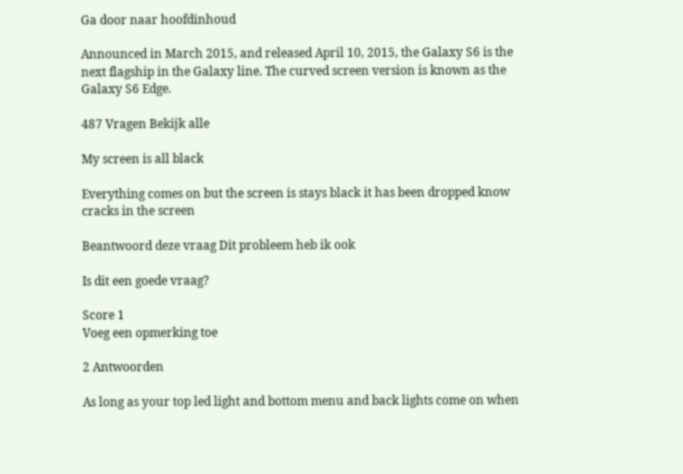Ga door naar hoofdinhoud

Announced in March 2015, and released April 10, 2015, the Galaxy S6 is the next flagship in the Galaxy line. The curved screen version is known as the Galaxy S6 Edge.

487 Vragen Bekijk alle

My screen is all black

Everything comes on but the screen is stays black it has been dropped know cracks in the screen

Beantwoord deze vraag Dit probleem heb ik ook

Is dit een goede vraag?

Score 1
Voeg een opmerking toe

2 Antwoorden

As long as your top led light and bottom menu and back lights come on when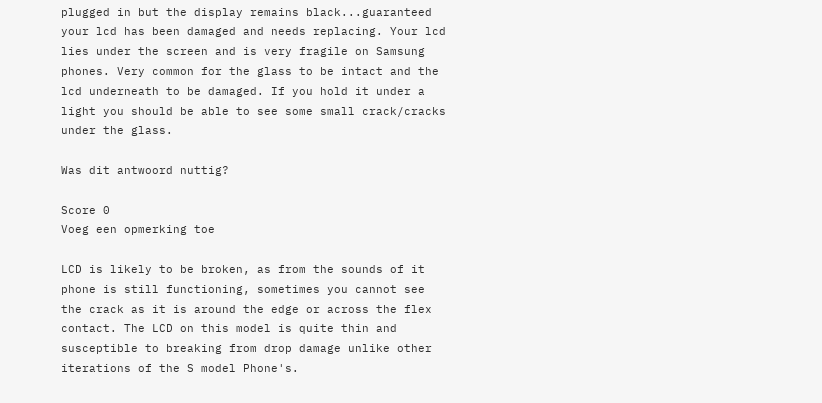plugged in but the display remains black...guaranteed your lcd has been damaged and needs replacing. Your lcd lies under the screen and is very fragile on Samsung phones. Very common for the glass to be intact and the lcd underneath to be damaged. If you hold it under a light you should be able to see some small crack/cracks under the glass.

Was dit antwoord nuttig?

Score 0
Voeg een opmerking toe

LCD is likely to be broken, as from the sounds of it phone is still functioning, sometimes you cannot see the crack as it is around the edge or across the flex contact. The LCD on this model is quite thin and susceptible to breaking from drop damage unlike other iterations of the S model Phone's.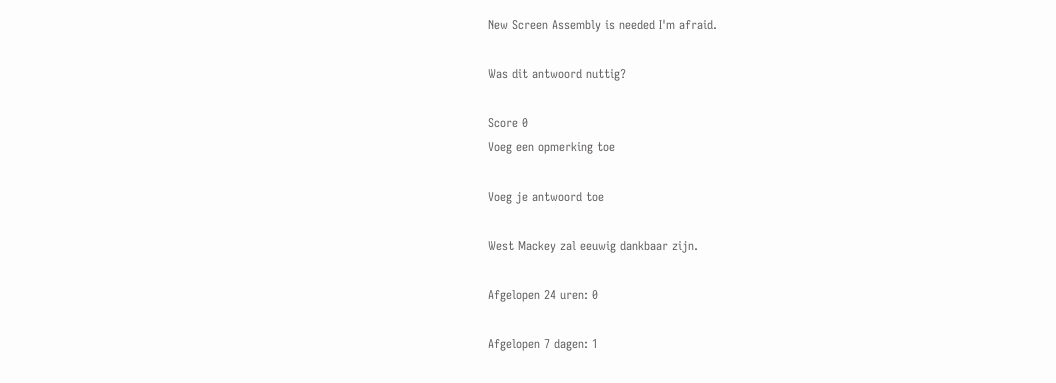New Screen Assembly is needed I'm afraid.

Was dit antwoord nuttig?

Score 0
Voeg een opmerking toe

Voeg je antwoord toe

West Mackey zal eeuwig dankbaar zijn.

Afgelopen 24 uren: 0

Afgelopen 7 dagen: 1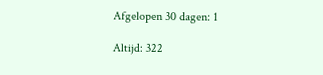Afgelopen 30 dagen: 1

Altijd: 322